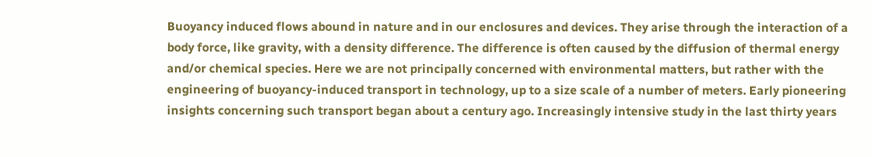Buoyancy induced flows abound in nature and in our enclosures and devices. They arise through the interaction of a body force, like gravity, with a density difference. The difference is often caused by the diffusion of thermal energy and/or chemical species. Here we are not principally concerned with environmental matters, but rather with the engineering of buoyancy-induced transport in technology, up to a size scale of a number of meters. Early pioneering insights concerning such transport began about a century ago. Increasingly intensive study in the last thirty years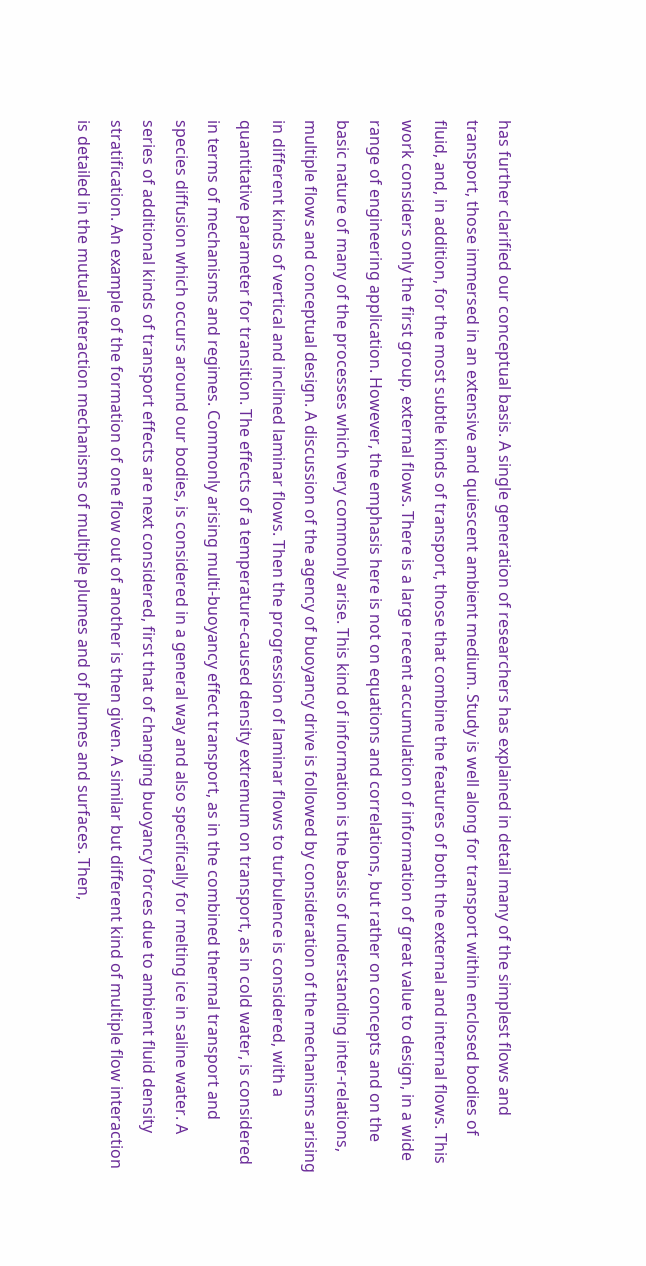has further clarified our conceptual basis. A single generation of researchers has explained in detail many of the simplest flows and transport, those immersed in an extensive and quiescent ambient medium. Study is well along for transport within enclosed bodies of fluid, and, in addition, for the most subtle kinds of transport, those that combine the features of both the external and internal flows. This work considers only the first group, external flows. There is a large recent accumulation of information of great value to design, in a wide range of engineering application. However, the emphasis here is not on equations and correlations, but rather on concepts and on the basic nature of many of the processes which very commonly arise. This kind of information is the basis of understanding inter-relations, multiple flows and conceptual design. A discussion of the agency of buoyancy drive is followed by consideration of the mechanisms arising in different kinds of vertical and inclined laminar flows. Then the progression of laminar flows to turbulence is considered, with a quantitative parameter for transition. The effects of a temperature-caused density extremum on transport, as in cold water, is considered in terms of mechanisms and regimes. Commonly arising multi-buoyancy effect transport, as in the combined thermal transport and species diffusion which occurs around our bodies, is considered in a general way and also specifically for melting ice in saline water. A series of additional kinds of transport effects are next considered, first that of changing buoyancy forces due to ambient fluid density stratification. An example of the formation of one flow out of another is then given. A similar but different kind of multiple flow interaction is detailed in the mutual interaction mechanisms of multiple plumes and of plumes and surfaces. Then,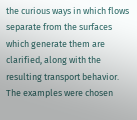the curious ways in which flows separate from the surfaces which generate them are clarified, along with the resulting transport behavior. The examples were chosen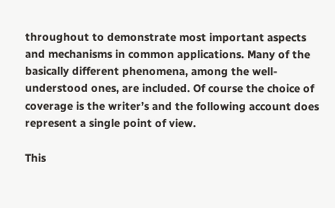throughout to demonstrate most important aspects and mechanisms in common applications. Many of the basically different phenomena, among the well-understood ones, are included. Of course the choice of coverage is the writer’s and the following account does represent a single point of view.

This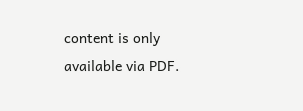content is only available via PDF.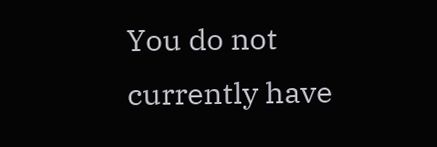You do not currently have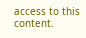access to this content.